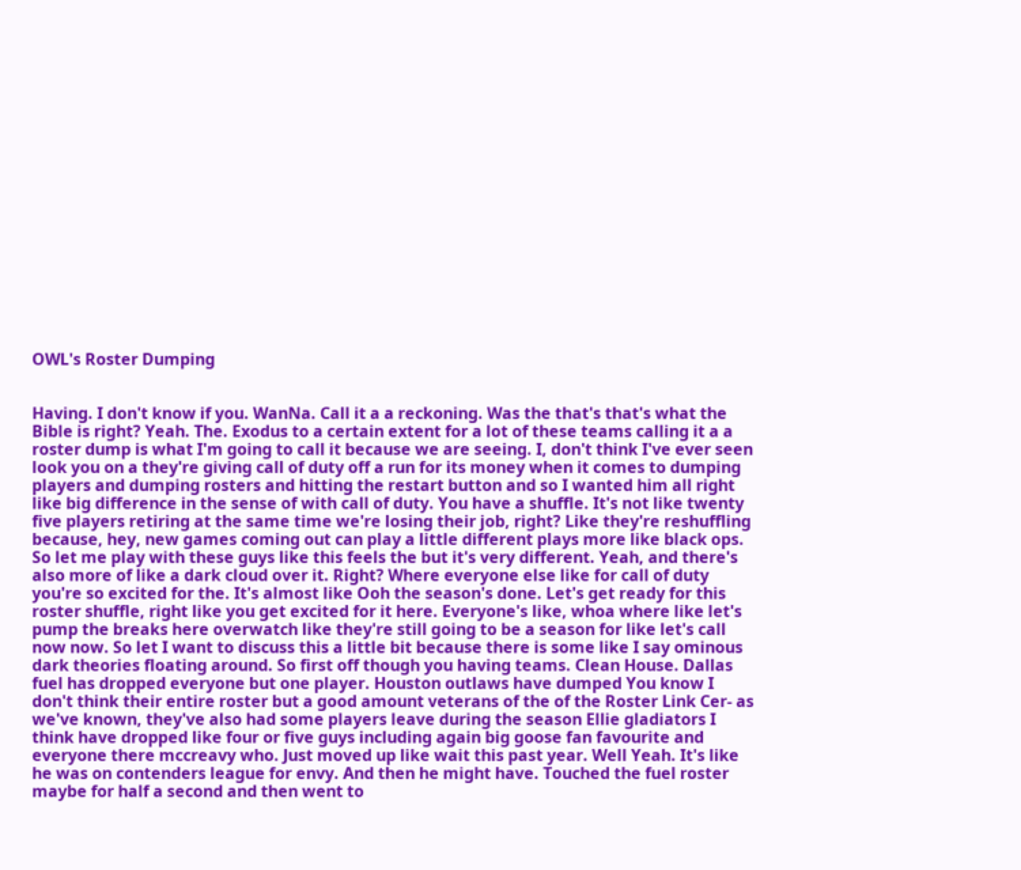OWL's Roster Dumping


Having. I don't know if you. WanNa. Call it a a reckoning. Was the that's that's what the Bible is right? Yeah. The. Exodus to a certain extent for a lot of these teams calling it a a roster dump is what I'm going to call it because we are seeing. I, don't think I've ever seen look you on a they're giving call of duty off a run for its money when it comes to dumping players and dumping rosters and hitting the restart button and so I wanted him all right like big difference in the sense of with call of duty. You have a shuffle. It's not like twenty five players retiring at the same time we're losing their job, right? Like they're reshuffling because, hey, new games coming out can play a little different plays more like black ops. So let me play with these guys like this feels the but it's very different. Yeah, and there's also more of like a dark cloud over it. Right? Where everyone else like for call of duty you're so excited for the. It's almost like Ooh the season's done. Let's get ready for this roster shuffle, right like you get excited for it here. Everyone's like, whoa where like let's pump the breaks here overwatch like they're still going to be a season for like let's call now now. So let I want to discuss this a little bit because there is some like I say ominous dark theories floating around. So first off though you having teams. Clean House. Dallas fuel has dropped everyone but one player. Houston outlaws have dumped You know I don't think their entire roster but a good amount veterans of the of the Roster Link Cer- as we've known, they've also had some players leave during the season Ellie gladiators I think have dropped like four or five guys including again big goose fan favourite and everyone there mccreavy who. Just moved up like wait this past year. Well Yeah. It's like he was on contenders league for envy. And then he might have. Touched the fuel roster maybe for half a second and then went to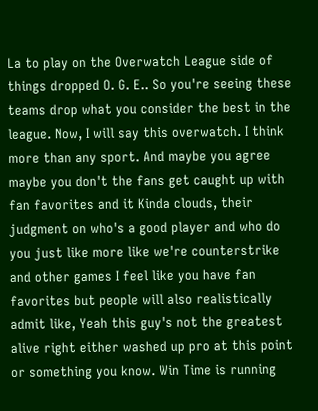La to play on the Overwatch League side of things dropped O. G. E.. So you're seeing these teams drop what you consider the best in the league. Now, I will say this overwatch. I think more than any sport. And maybe you agree maybe you don't the fans get caught up with fan favorites and it Kinda clouds, their judgment on who's a good player and who do you just like more like we're counterstrike and other games I feel like you have fan favorites but people will also realistically admit like, Yeah this guy's not the greatest alive right either washed up pro at this point or something you know. Win Time is running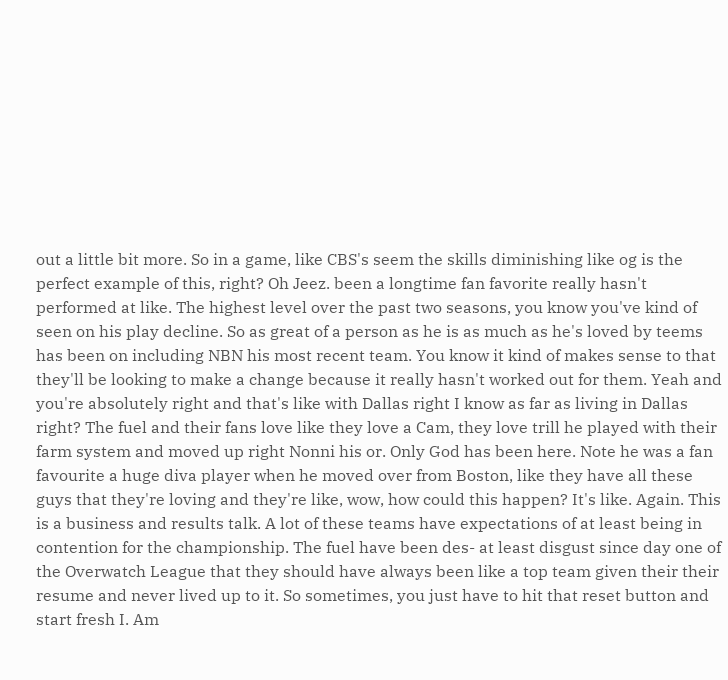out a little bit more. So in a game, like CBS's seem the skills diminishing like og is the perfect example of this, right? Oh Jeez. been a longtime fan favorite really hasn't performed at like. The highest level over the past two seasons, you know you've kind of seen on his play decline. So as great of a person as he is as much as he's loved by teems has been on including NBN his most recent team. You know it kind of makes sense to that they'll be looking to make a change because it really hasn't worked out for them. Yeah and you're absolutely right and that's like with Dallas right I know as far as living in Dallas right? The fuel and their fans love like they love a Cam, they love trill he played with their farm system and moved up right Nonni his or. Only God has been here. Note he was a fan favourite a huge diva player when he moved over from Boston, like they have all these guys that they're loving and they're like, wow, how could this happen? It's like. Again. This is a business and results talk. A lot of these teams have expectations of at least being in contention for the championship. The fuel have been des- at least disgust since day one of the Overwatch League that they should have always been like a top team given their their resume and never lived up to it. So sometimes, you just have to hit that reset button and start fresh I. Am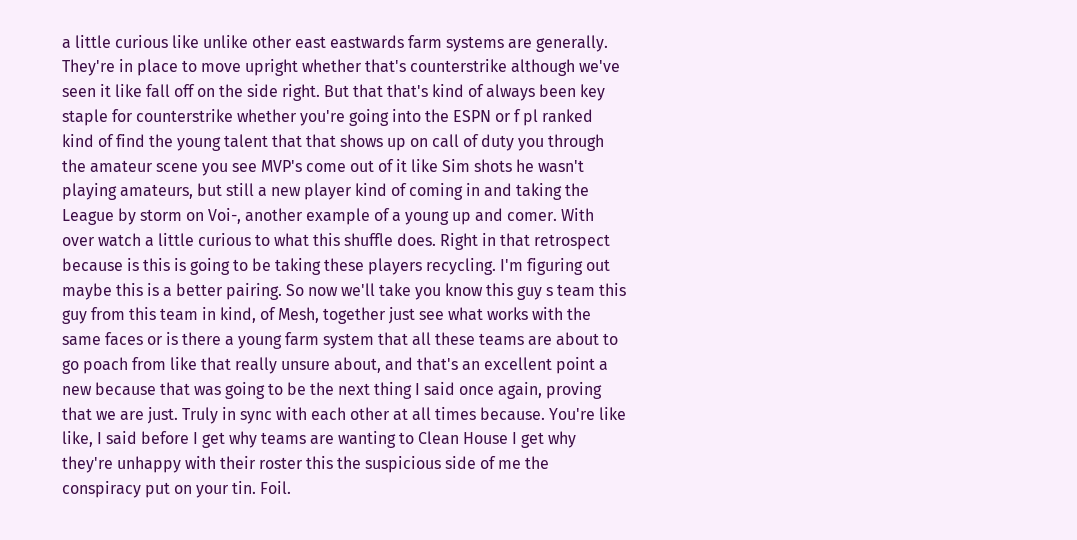a little curious like unlike other east eastwards farm systems are generally. They're in place to move upright whether that's counterstrike although we've seen it like fall off on the side right. But that that's kind of always been key staple for counterstrike whether you're going into the ESPN or f pl ranked kind of find the young talent that that shows up on call of duty you through the amateur scene you see MVP's come out of it like Sim shots he wasn't playing amateurs, but still a new player kind of coming in and taking the League by storm on Voi-, another example of a young up and comer. With over watch a little curious to what this shuffle does. Right in that retrospect because is this is going to be taking these players recycling. I'm figuring out maybe this is a better pairing. So now we'll take you know this guy s team this guy from this team in kind, of Mesh, together just see what works with the same faces or is there a young farm system that all these teams are about to go poach from like that really unsure about, and that's an excellent point a new because that was going to be the next thing I said once again, proving that we are just. Truly in sync with each other at all times because. You're like like, I said before I get why teams are wanting to Clean House I get why they're unhappy with their roster this the suspicious side of me the conspiracy put on your tin. Foil.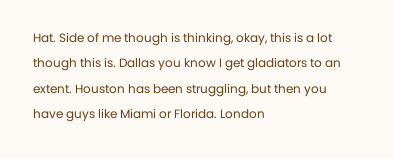Hat. Side of me though is thinking, okay, this is a lot though this is. Dallas you know I get gladiators to an extent. Houston has been struggling, but then you have guys like Miami or Florida. London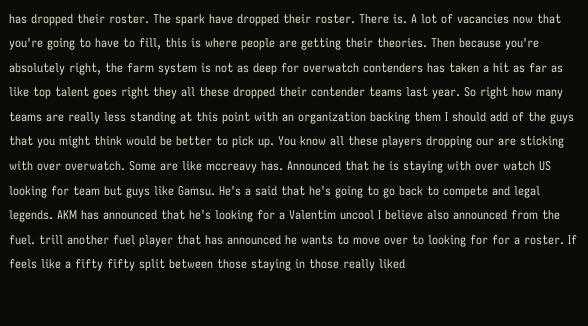has dropped their roster. The spark have dropped their roster. There is. A lot of vacancies now that you're going to have to fill, this is where people are getting their theories. Then because you're absolutely right, the farm system is not as deep for overwatch contenders has taken a hit as far as like top talent goes right they all these dropped their contender teams last year. So right how many teams are really less standing at this point with an organization backing them I should add of the guys that you might think would be better to pick up. You know all these players dropping our are sticking with over overwatch. Some are like mccreavy has. Announced that he is staying with over watch US looking for team but guys like Gamsu. He's a said that he's going to go back to compete and legal legends. AKM has announced that he's looking for a Valentim uncool I believe also announced from the fuel. trill another fuel player that has announced he wants to move over to looking for for a roster. If feels like a fifty fifty split between those staying in those really liked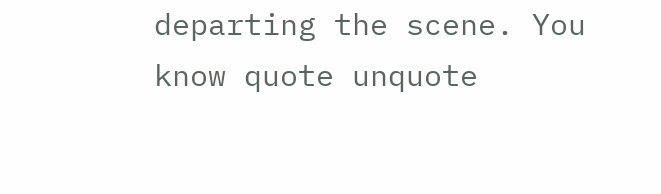departing the scene. You know quote unquote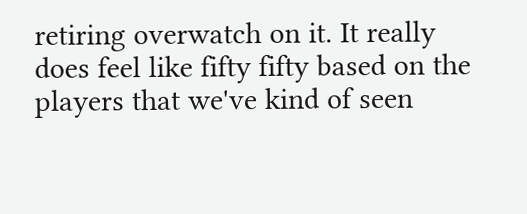retiring overwatch on it. It really does feel like fifty fifty based on the players that we've kind of seen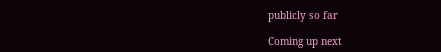publicly so far

Coming up next